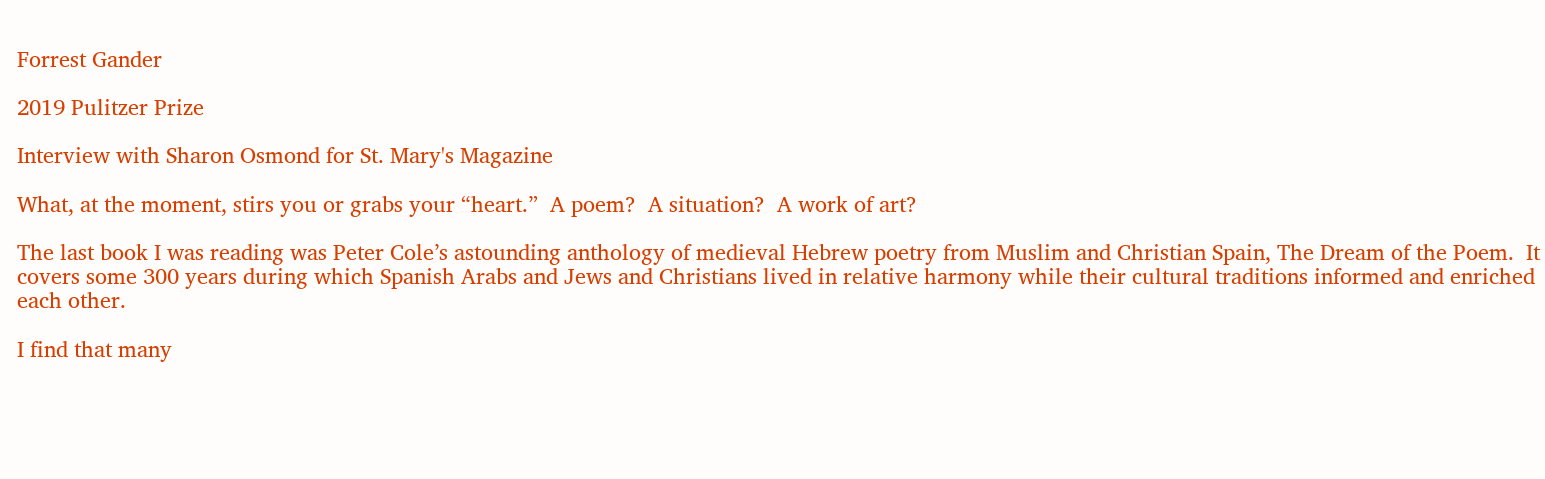Forrest Gander

2019 Pulitzer Prize

Interview with Sharon Osmond for St. Mary's Magazine

What, at the moment, stirs you or grabs your “heart.”  A poem?  A situation?  A work of art?

The last book I was reading was Peter Cole’s astounding anthology of medieval Hebrew poetry from Muslim and Christian Spain, The Dream of the Poem.  It covers some 300 years during which Spanish Arabs and Jews and Christians lived in relative harmony while their cultural traditions informed and enriched each other.

I find that many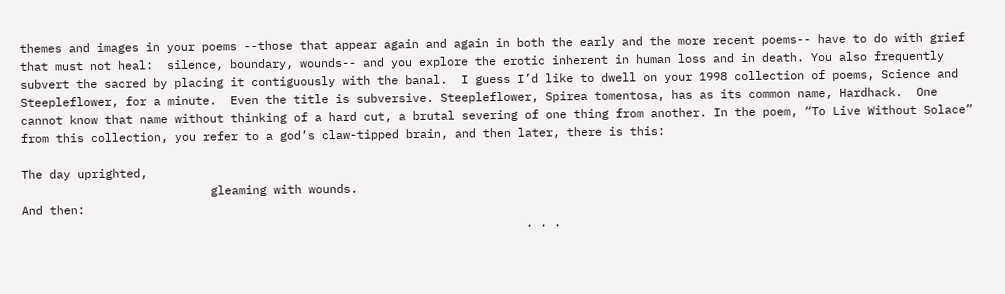themes and images in your poems --those that appear again and again in both the early and the more recent poems-- have to do with grief that must not heal:  silence, boundary, wounds-- and you explore the erotic inherent in human loss and in death. You also frequently subvert the sacred by placing it contiguously with the banal.  I guess I’d like to dwell on your 1998 collection of poems, Science and Steepleflower, for a minute.  Even the title is subversive. Steepleflower, Spirea tomentosa, has as its common name, Hardhack.  One cannot know that name without thinking of a hard cut, a brutal severing of one thing from another. In the poem, “To Live Without Solace” from this collection, you refer to a god’s claw-tipped brain, and then later, there is this:

The day uprighted,
                           gleaming with wounds.
And then:
                                                                        . . .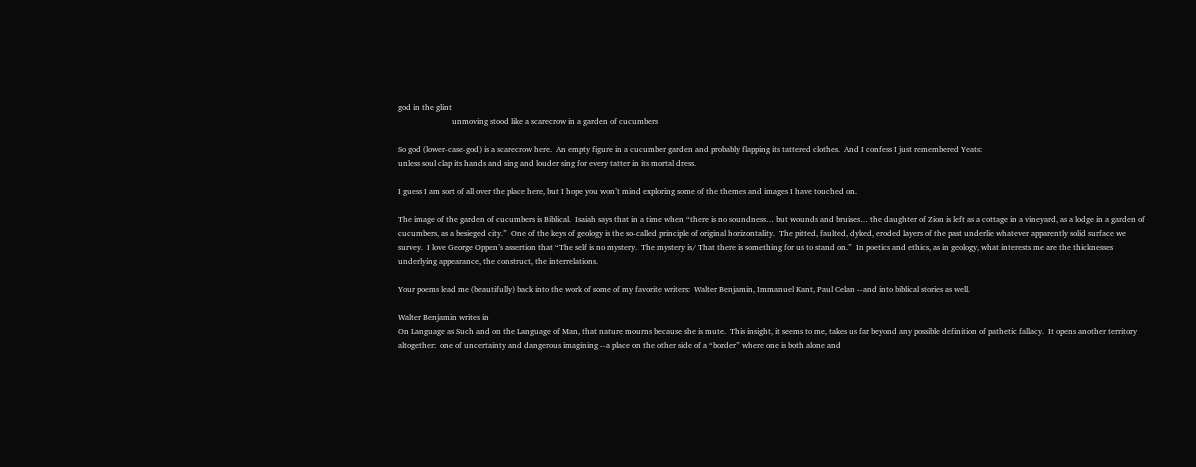god in the glint
                           unmoving stood like a scarecrow in a garden of cucumbers

So god (lower-case-god) is a scarecrow here.  An empty figure in a cucumber garden and probably flapping its tattered clothes.  And I confess I just remembered Yeats:
unless soul clap its hands and sing and louder sing for every tatter in its mortal dress.

I guess I am sort of all over the place here, but I hope you won’t mind exploring some of the themes and images I have touched on.

The image of the garden of cucumbers is Biblical.  Isaiah says that in a time when “there is no soundness… but wounds and bruises… the daughter of Zion is left as a cottage in a vineyard, as a lodge in a garden of cucumbers, as a besieged city.”  One of the keys of geology is the so-called principle of original horizontality.  The pitted, faulted, dyked, eroded layers of the past underlie whatever apparently solid surface we survey.  I love George Oppen’s assertion that “The self is no mystery.  The mystery is/ That there is something for us to stand on.”  In poetics and ethics, as in geology, what interests me are the thicknesses underlying appearance, the construct, the interrelations.

Your poems lead me (beautifully) back into the work of some of my favorite writers:  Walter Benjamin, Immanuel Kant, Paul Celan --and into biblical stories as well.

Walter Benjamin writes in
On Language as Such and on the Language of Man, that nature mourns because she is mute.  This insight, it seems to me, takes us far beyond any possible definition of pathetic fallacy.  It opens another territory altogether:  one of uncertainty and dangerous imagining --a place on the other side of a “border” where one is both alone and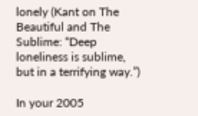lonely (Kant on The Beautiful and The Sublime: “Deep loneliness is sublime, but in a terrifying way.”)

In your 2005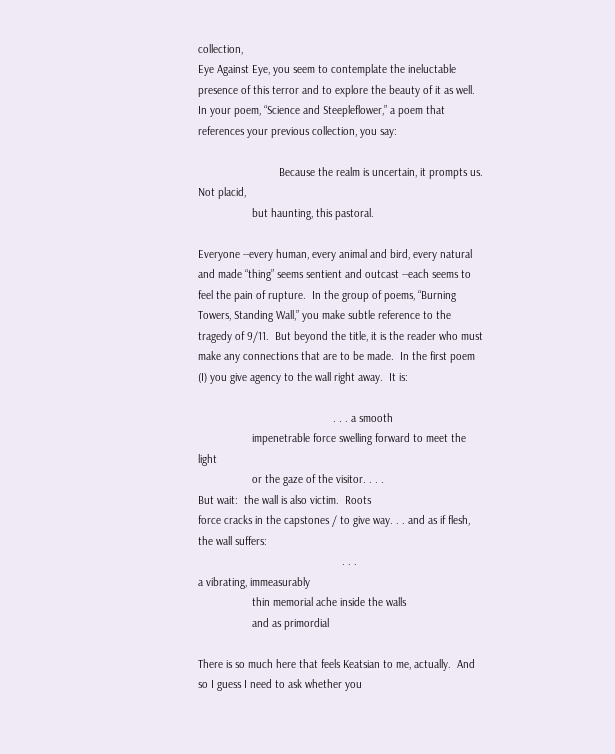collection,
Eye Against Eye, you seem to contemplate the ineluctable presence of this terror and to explore the beauty of it as well.  In your poem, “Science and Steepleflower,” a poem that references your previous collection, you say:

                           Because the realm is uncertain, it prompts us.  Not placid,
                  but haunting, this pastoral.

Everyone --every human, every animal and bird, every natural and made “thing” seems sentient and outcast --each seems to
feel the pain of rupture.  In the group of poems, “Burning Towers, Standing Wall,” you make subtle reference to the  tragedy of 9/11.  But beyond the title, it is the reader who must make any connections that are to be made.  In the first poem (I) you give agency to the wall right away.  It is:

                                             . . . a smooth
                  impenetrable force swelling forward to meet the light
                  or the gaze of the visitor. . . .
But wait:  the wall is also victim.  Roots
force cracks in the capstones / to give way. . . and as if flesh, the wall suffers:
                                                . . .
a vibrating, immeasurably
                  thin memorial ache inside the walls
                  and as primordial

There is so much here that feels Keatsian to me, actually.  And so I guess I need to ask whether you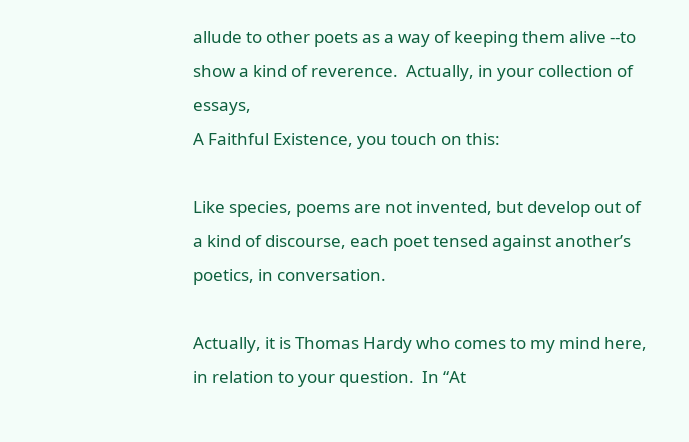allude to other poets as a way of keeping them alive --to show a kind of reverence.  Actually, in your collection of essays,
A Faithful Existence, you touch on this:

Like species, poems are not invented, but develop out of a kind of discourse, each poet tensed against another’s poetics, in conversation.

Actually, it is Thomas Hardy who comes to my mind here, in relation to your question.  In “At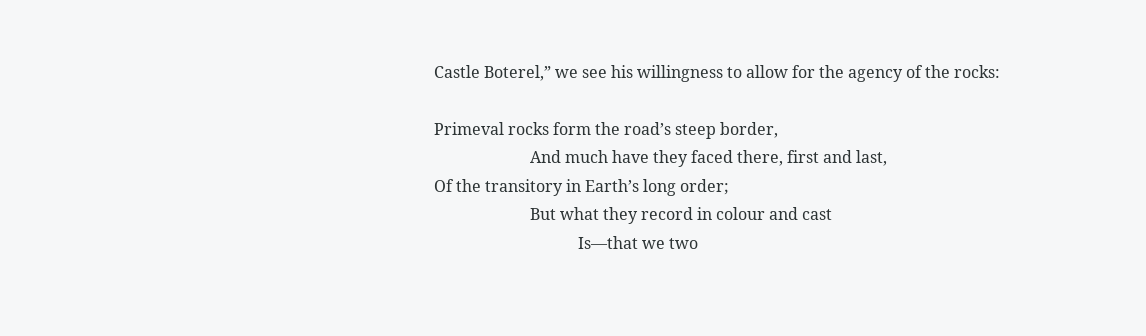Castle Boterel,” we see his willingness to allow for the agency of the rocks:

Primeval rocks form the road’s steep border,
                        And much have they faced there, first and last,
Of the transitory in Earth’s long order;
                        But what they record in colour and cast
                                    Is—that we two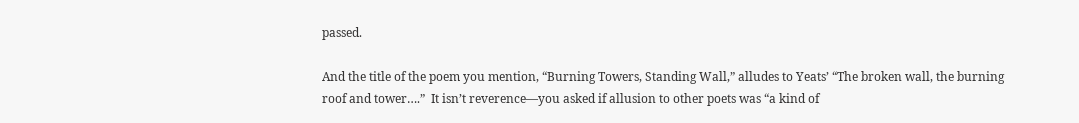passed.

And the title of the poem you mention, “Burning Towers, Standing Wall,” alludes to Yeats’ “The broken wall, the burning roof and tower….”  It isn’t reverence—you asked if allusion to other poets was “a kind of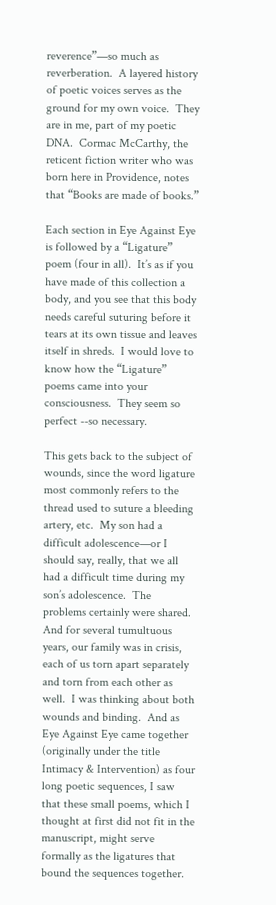reverence”—so much as reverberation.  A layered history of poetic voices serves as the ground for my own voice.  They are in me, part of my poetic DNA.  Cormac McCarthy, the reticent fiction writer who was born here in Providence, notes that “Books are made of books.”

Each section in Eye Against Eye is followed by a “Ligature” poem (four in all).  It’s as if you have made of this collection a body, and you see that this body needs careful suturing before it tears at its own tissue and leaves itself in shreds.  I would love to know how the “Ligature” poems came into your consciousness.  They seem so perfect --so necessary.

This gets back to the subject of wounds, since the word ligature most commonly refers to the thread used to suture a bleeding artery, etc.  My son had a difficult adolescence—or I should say, really, that we all had a difficult time during my son’s adolescence.  The problems certainly were shared.  And for several tumultuous years, our family was in crisis, each of us torn apart separately and torn from each other as well.  I was thinking about both wounds and binding.  And as Eye Against Eye came together (originally under the title Intimacy & Intervention) as four long poetic sequences, I saw that these small poems, which I thought at first did not fit in the manuscript, might serve formally as the ligatures that bound the sequences together.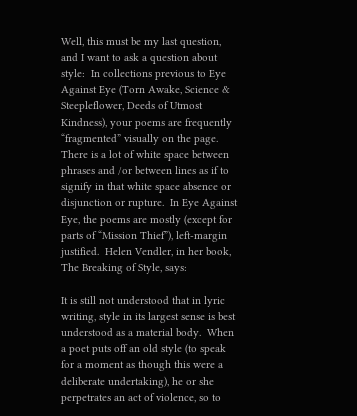Well, this must be my last question, and I want to ask a question about style:  In collections previous to Eye Against Eye (Torn Awake, Science & Steepleflower, Deeds of Utmost Kindness), your poems are frequently “fragmented” visually on the page.  There is a lot of white space between phrases and /or between lines as if to signify in that white space absence or disjunction or rupture.  In Eye Against Eye, the poems are mostly (except for parts of “Mission Thief”), left-margin justified.  Helen Vendler, in her book, The Breaking of Style, says:

It is still not understood that in lyric writing, style in its largest sense is best understood as a material body.  When a poet puts off an old style (to speak for a moment as though this were a deliberate undertaking), he or she perpetrates an act of violence, so to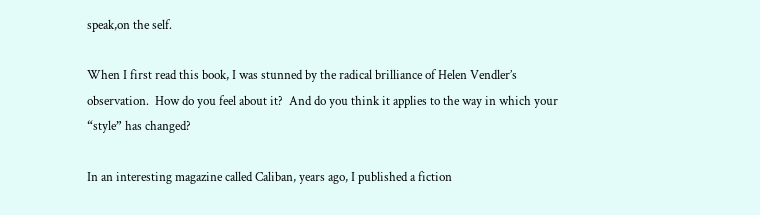speak,on the self.

When I first read this book, I was stunned by the radical brilliance of Helen Vendler’s  observation.  How do you feel about it?  And do you think it applies to the way in which your “style” has changed?

In an interesting magazine called Caliban, years ago, I published a fiction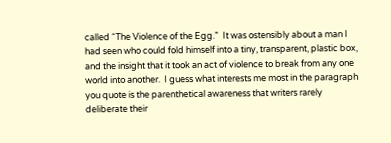called “The Violence of the Egg.”  It was ostensibly about a man I had seen who could fold himself into a tiny, transparent, plastic box, and the insight that it took an act of violence to break from any one world into another.  I guess what interests me most in the paragraph you quote is the parenthetical awareness that writers rarely deliberate their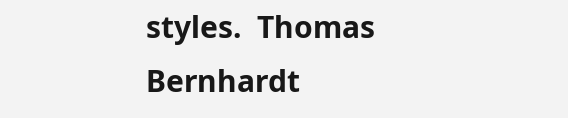styles.  Thomas Bernhardt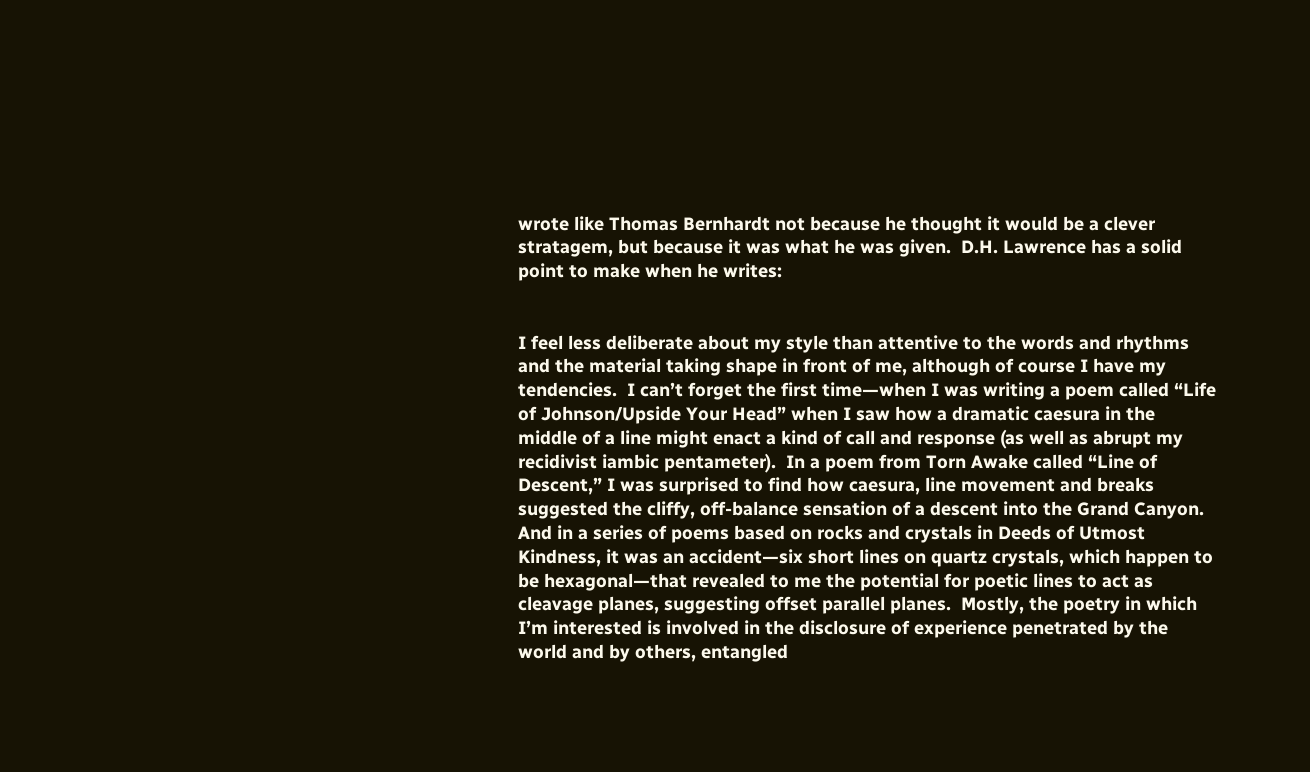wrote like Thomas Bernhardt not because he thought it would be a clever stratagem, but because it was what he was given.  D.H. Lawrence has a solid point to make when he writes:


I feel less deliberate about my style than attentive to the words and rhythms and the material taking shape in front of me, although of course I have my tendencies.  I can’t forget the first time—when I was writing a poem called “Life of Johnson/Upside Your Head” when I saw how a dramatic caesura in the middle of a line might enact a kind of call and response (as well as abrupt my recidivist iambic pentameter).  In a poem from Torn Awake called “Line of Descent,” I was surprised to find how caesura, line movement and breaks suggested the cliffy, off-balance sensation of a descent into the Grand Canyon.  And in a series of poems based on rocks and crystals in Deeds of Utmost Kindness, it was an accident—six short lines on quartz crystals, which happen to be hexagonal—that revealed to me the potential for poetic lines to act as cleavage planes, suggesting offset parallel planes.  Mostly, the poetry in which I’m interested is involved in the disclosure of experience penetrated by the world and by others, entangled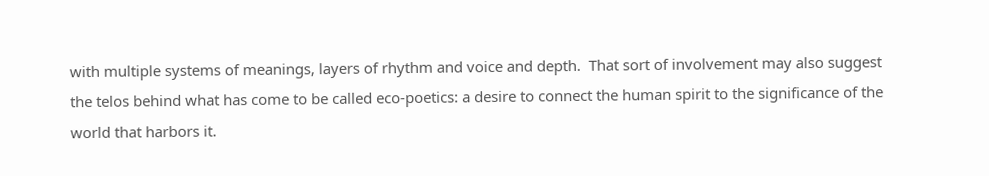with multiple systems of meanings, layers of rhythm and voice and depth.  That sort of involvement may also suggest the telos behind what has come to be called eco-poetics: a desire to connect the human spirit to the significance of the world that harbors it.